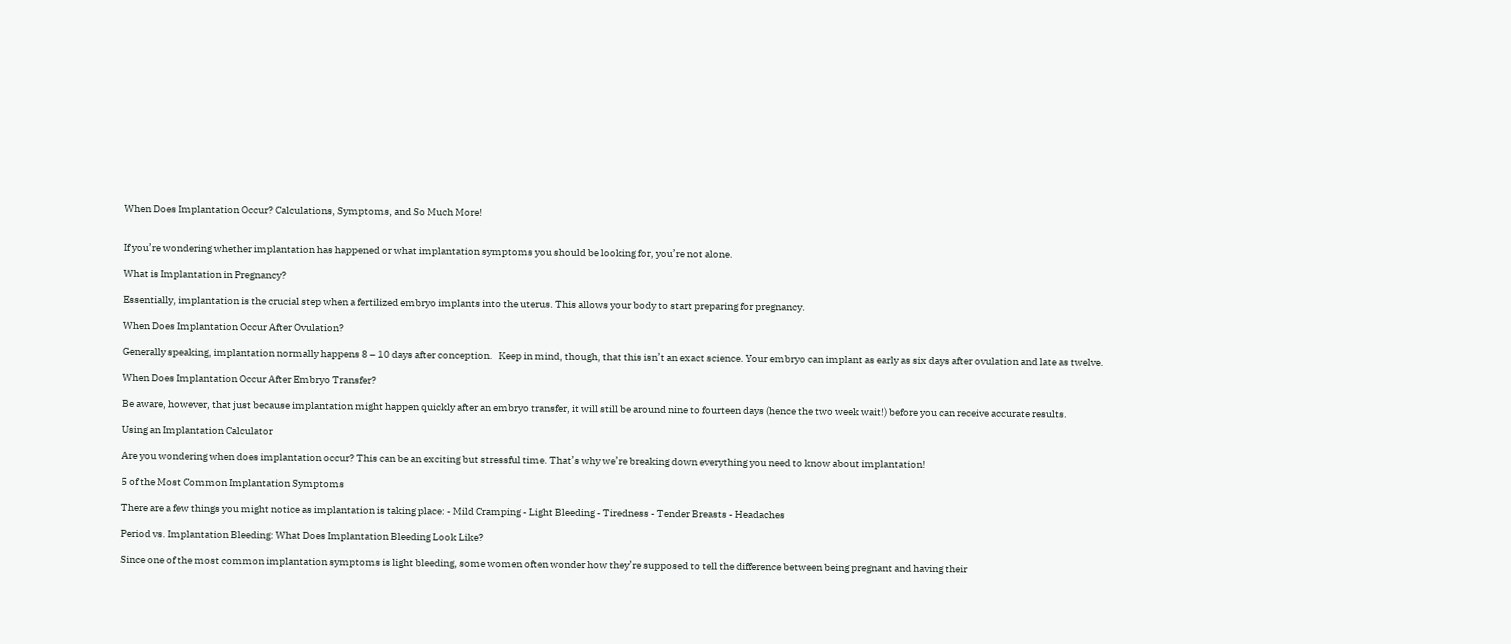When Does Implantation Occur? Calculations, Symptoms, and So Much More!


If you’re wondering whether implantation has happened or what implantation symptoms you should be looking for, you’re not alone.

What is Implantation in Pregnancy?

Essentially, implantation is the crucial step when a fertilized embryo implants into the uterus. This allows your body to start preparing for pregnancy.

When Does Implantation Occur After Ovulation?

Generally speaking, implantation normally happens 8 – 10 days after conception.   Keep in mind, though, that this isn’t an exact science. Your embryo can implant as early as six days after ovulation and late as twelve.

When Does Implantation Occur After Embryo Transfer?

Be aware, however, that just because implantation might happen quickly after an embryo transfer, it will still be around nine to fourteen days (hence the two week wait!) before you can receive accurate results.

Using an Implantation Calculator

Are you wondering when does implantation occur? This can be an exciting but stressful time. That’s why we’re breaking down everything you need to know about implantation!

5 of the Most Common Implantation Symptoms

There are a few things you might notice as implantation is taking place: - Mild Cramping - Light Bleeding - Tiredness - Tender Breasts - Headaches

Period vs. Implantation Bleeding: What Does Implantation Bleeding Look Like?

Since one of the most common implantation symptoms is light bleeding, some women often wonder how they’re supposed to tell the difference between being pregnant and having their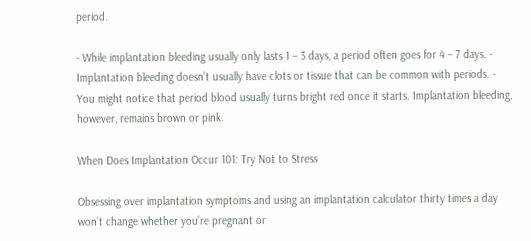period.

- While implantation bleeding usually only lasts 1 – 3 days, a period often goes for 4 – 7 days. - Implantation bleeding doesn’t usually have clots or tissue that can be common with periods. - You might notice that period blood usually turns bright red once it starts. Implantation bleeding, however, remains brown or pink.

When Does Implantation Occur 101: Try Not to Stress

Obsessing over implantation symptoms and using an implantation calculator thirty times a day won’t change whether you’re pregnant or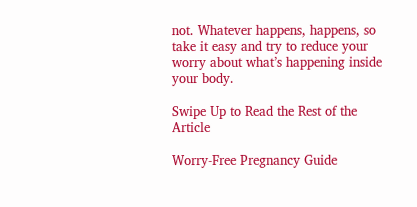not. Whatever happens, happens, so take it easy and try to reduce your worry about what’s happening inside your body.

Swipe Up to Read the Rest of the Article

Worry-Free Pregnancy Guide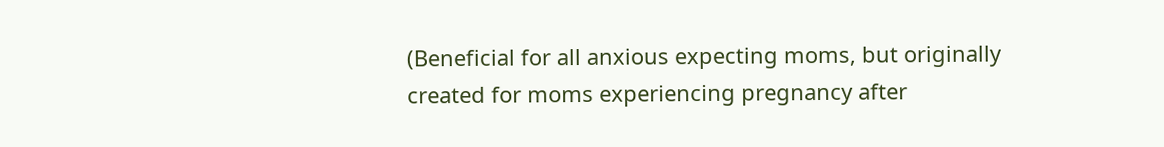(Beneficial for all anxious expecting moms, but originally created for moms experiencing pregnancy after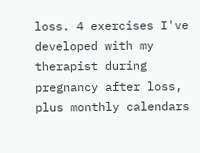loss. 4 exercises I've developed with my therapist during pregnancy after loss, plus monthly calendars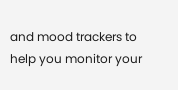and mood trackers to help you monitor your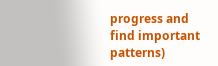progress and find important patterns)